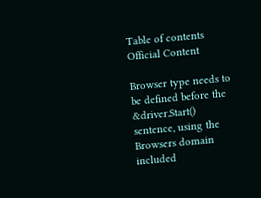Table of contents
Official Content

Browser type needs to be defined before the &driver.Start() sentence, using the Browsers domain included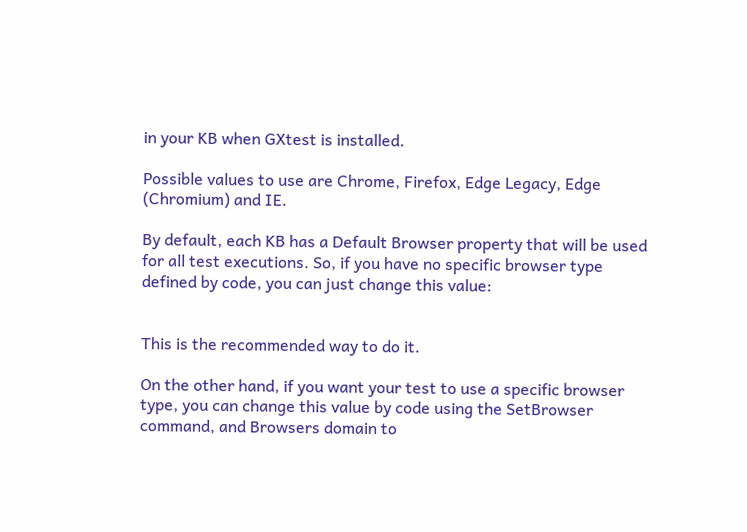in your KB when GXtest is installed.

Possible values to use are Chrome, Firefox, Edge Legacy, Edge (Chromium) and IE.

By default, each KB has a Default Browser property that will be used for all test executions. So, if you have no specific browser type defined by code, you can just change this value:


This is the recommended way to do it.

On the other hand, if you want your test to use a specific browser type, you can change this value by code using the SetBrowser command, and Browsers domain to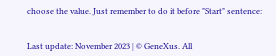choose the value. Just remember to do it before "Start" sentence:


Last update: November 2023 | © GeneXus. All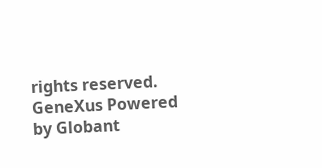rights reserved. GeneXus Powered by Globant